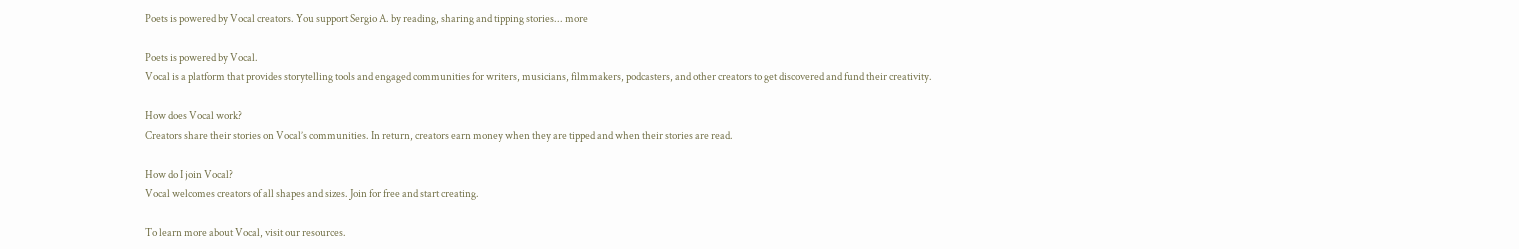Poets is powered by Vocal creators. You support Sergio A. by reading, sharing and tipping stories... more

Poets is powered by Vocal.
Vocal is a platform that provides storytelling tools and engaged communities for writers, musicians, filmmakers, podcasters, and other creators to get discovered and fund their creativity.

How does Vocal work?
Creators share their stories on Vocal’s communities. In return, creators earn money when they are tipped and when their stories are read.

How do I join Vocal?
Vocal welcomes creators of all shapes and sizes. Join for free and start creating.

To learn more about Vocal, visit our resources.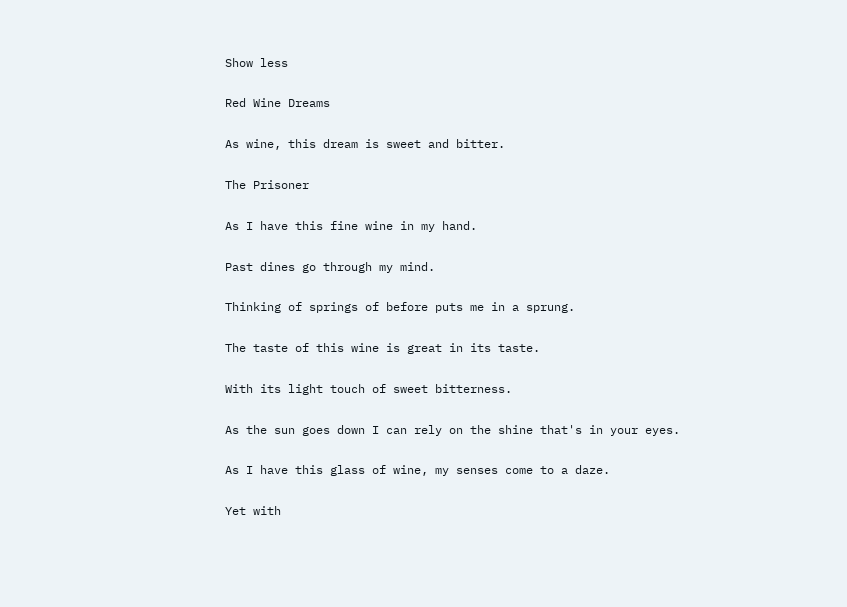Show less

Red Wine Dreams

As wine, this dream is sweet and bitter.

The Prisoner

As I have this fine wine in my hand.

Past dines go through my mind.

Thinking of springs of before puts me in a sprung.

The taste of this wine is great in its taste.

With its light touch of sweet bitterness.

As the sun goes down I can rely on the shine that's in your eyes.

As I have this glass of wine, my senses come to a daze.

Yet with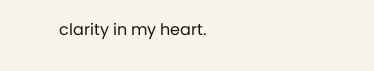clarity in my heart.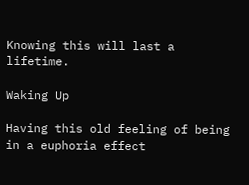Knowing this will last a lifetime.

Waking Up

Having this old feeling of being in a euphoria effect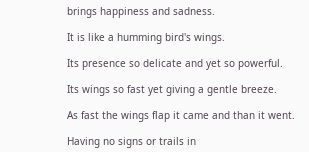brings happiness and sadness.

It is like a humming bird's wings.

Its presence so delicate and yet so powerful.

Its wings so fast yet giving a gentle breeze.

As fast the wings flap it came and than it went.

Having no signs or trails in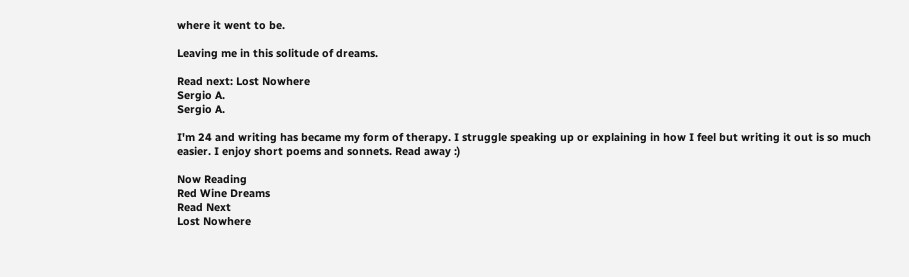where it went to be.

Leaving me in this solitude of dreams.

Read next: Lost Nowhere
Sergio A.
Sergio A.

I'm 24 and writing has became my form of therapy. I struggle speaking up or explaining in how I feel but writing it out is so much easier. I enjoy short poems and sonnets. Read away :)

Now Reading
Red Wine Dreams
Read Next
Lost Nowhere